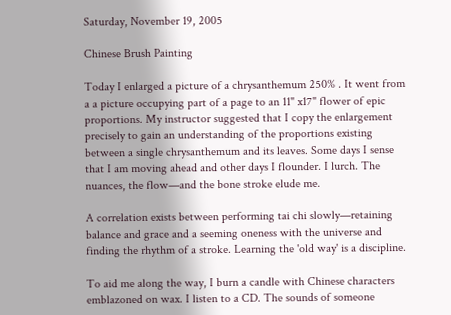Saturday, November 19, 2005

Chinese Brush Painting

Today I enlarged a picture of a chrysanthemum 250% . It went from a a picture occupying part of a page to an 11" x17" flower of epic proportions. My instructor suggested that I copy the enlargement precisely to gain an understanding of the proportions existing between a single chrysanthemum and its leaves. Some days I sense that I am moving ahead and other days I flounder. I lurch. The nuances, the flow—and the bone stroke elude me.

A correlation exists between performing tai chi slowly—retaining balance and grace and a seeming oneness with the universe and finding the rhythm of a stroke. Learning the 'old way' is a discipline.

To aid me along the way, I burn a candle with Chinese characters emblazoned on wax. I listen to a CD. The sounds of someone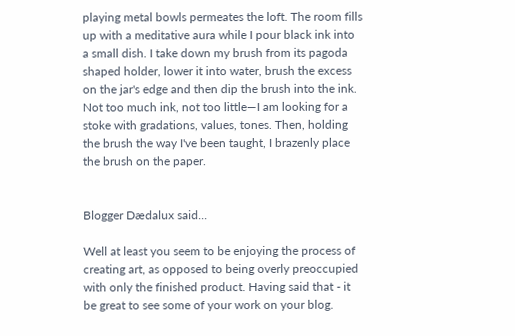playing metal bowls permeates the loft. The room fills up with a meditative aura while I pour black ink into a small dish. I take down my brush from its pagoda shaped holder, lower it into water, brush the excess on the jar's edge and then dip the brush into the ink. Not too much ink, not too little—I am looking for a stoke with gradations, values, tones. Then, holding the brush the way I've been taught, I brazenly place the brush on the paper.


Blogger Dædalux said...

Well at least you seem to be enjoying the process of creating art, as opposed to being overly preoccupied with only the finished product. Having said that - it be great to see some of your work on your blog.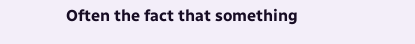Often the fact that something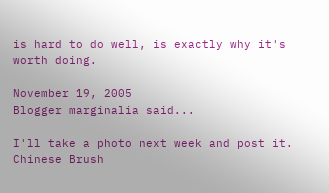is hard to do well, is exactly why it's worth doing.

November 19, 2005
Blogger marginalia said...

I'll take a photo next week and post it. Chinese Brush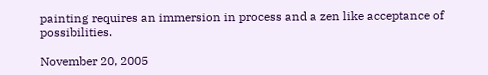painting requires an immersion in process and a zen like acceptance of possibilities.

November 20, 2005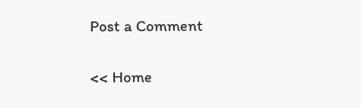Post a Comment

<< Home